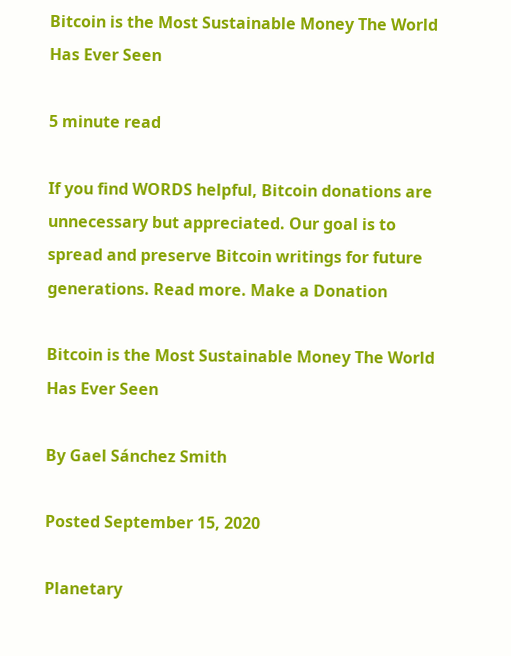Bitcoin is the Most Sustainable Money The World Has Ever Seen

5 minute read

If you find WORDS helpful, Bitcoin donations are unnecessary but appreciated. Our goal is to spread and preserve Bitcoin writings for future generations. Read more. Make a Donation

Bitcoin is the Most Sustainable Money The World Has Ever Seen

By Gael Sánchez Smith

Posted September 15, 2020

Planetary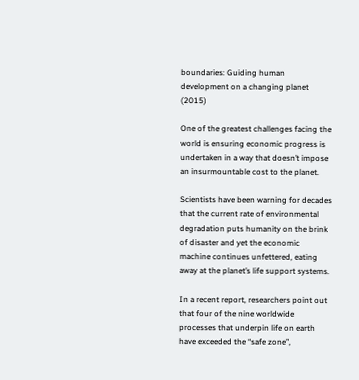boundaries: Guiding human development on a changing planet (2015)

One of the greatest challenges facing the world is ensuring economic progress is undertaken in a way that doesn’t impose an insurmountable cost to the planet.

Scientists have been warning for decades that the current rate of environmental degradation puts humanity on the brink of disaster and yet the economic machine continues unfettered, eating away at the planet’s life support systems.

In a recent report, researchers point out that four of the nine worldwide processes that underpin life on earth have exceeded the “safe zone”,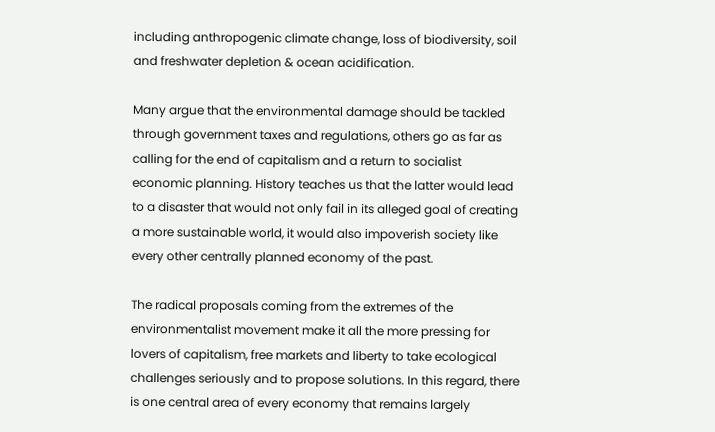including anthropogenic climate change, loss of biodiversity, soil and freshwater depletion & ocean acidification.

Many argue that the environmental damage should be tackled through government taxes and regulations, others go as far as calling for the end of capitalism and a return to socialist economic planning. History teaches us that the latter would lead to a disaster that would not only fail in its alleged goal of creating a more sustainable world, it would also impoverish society like every other centrally planned economy of the past.

The radical proposals coming from the extremes of the environmentalist movement make it all the more pressing for lovers of capitalism, free markets and liberty to take ecological challenges seriously and to propose solutions. In this regard, there is one central area of every economy that remains largely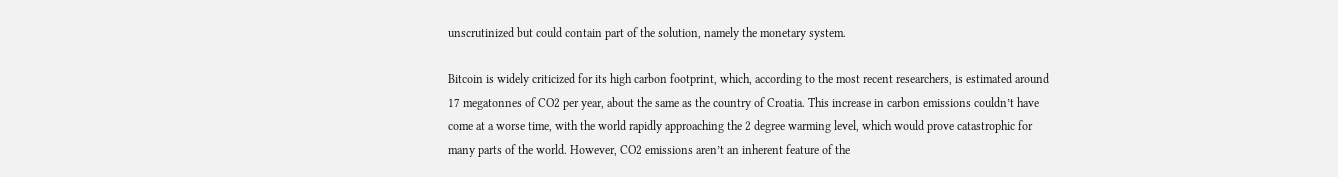unscrutinized but could contain part of the solution, namely the monetary system.

Bitcoin is widely criticized for its high carbon footprint, which, according to the most recent researchers, is estimated around 17 megatonnes of CO2 per year, about the same as the country of Croatia. This increase in carbon emissions couldn’t have come at a worse time, with the world rapidly approaching the 2 degree warming level, which would prove catastrophic for many parts of the world. However, CO2 emissions aren’t an inherent feature of the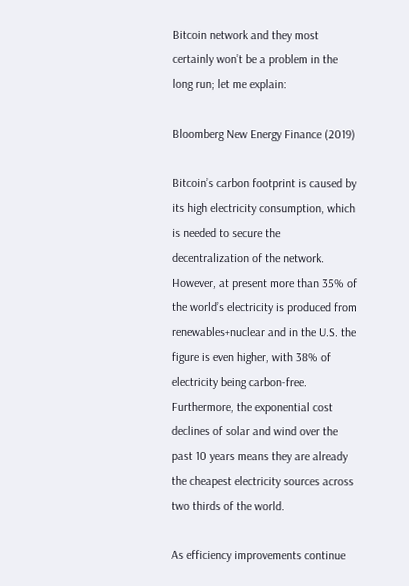Bitcoin network and they most certainly won’t be a problem in the long run; let me explain:

Bloomberg New Energy Finance (2019)

Bitcoin’s carbon footprint is caused by its high electricity consumption, which is needed to secure the decentralization of the network. However, at present more than 35% of the world’s electricity is produced from renewables+nuclear and in the U.S. the figure is even higher, with 38% of electricity being carbon-free. Furthermore, the exponential cost declines of solar and wind over the past 10 years means they are already the cheapest electricity sources across two thirds of the world.

As efficiency improvements continue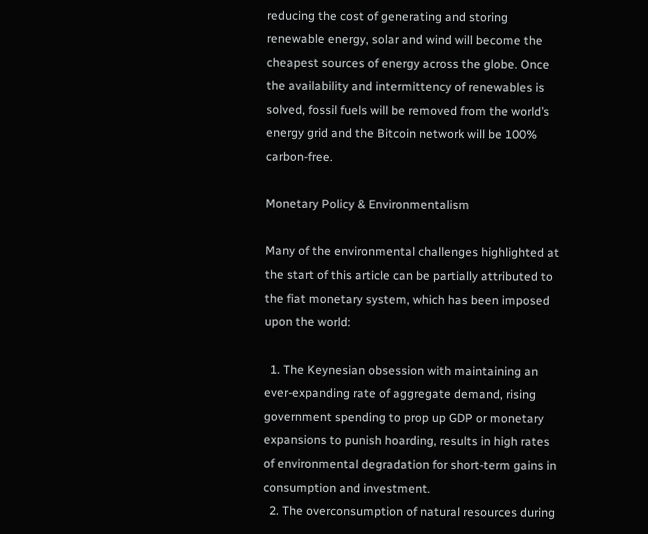reducing the cost of generating and storing renewable energy, solar and wind will become the cheapest sources of energy across the globe. Once the availability and intermittency of renewables is solved, fossil fuels will be removed from the world’s energy grid and the Bitcoin network will be 100% carbon-free.

Monetary Policy & Environmentalism

Many of the environmental challenges highlighted at the start of this article can be partially attributed to the fiat monetary system, which has been imposed upon the world:

  1. The Keynesian obsession with maintaining an ever-expanding rate of aggregate demand, rising government spending to prop up GDP or monetary expansions to punish hoarding, results in high rates of environmental degradation for short-term gains in consumption and investment.
  2. The overconsumption of natural resources during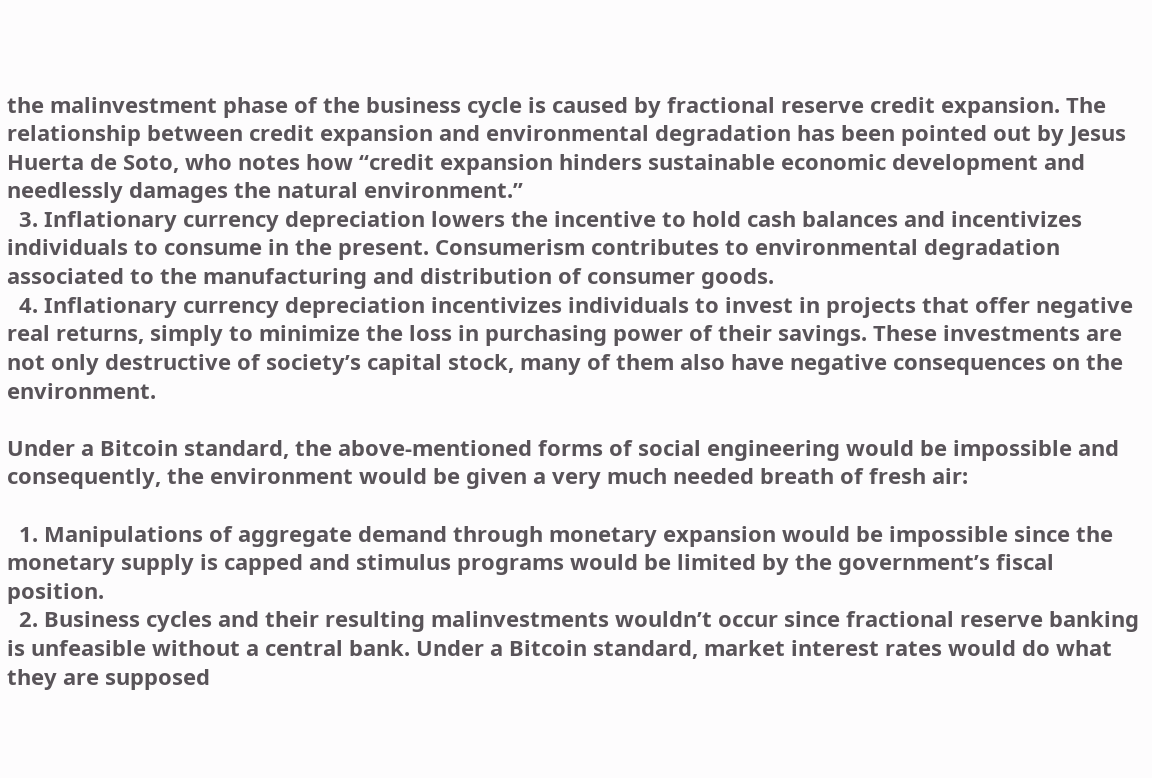the malinvestment phase of the business cycle is caused by fractional reserve credit expansion. The relationship between credit expansion and environmental degradation has been pointed out by Jesus Huerta de Soto, who notes how “credit expansion hinders sustainable economic development and needlessly damages the natural environment.”
  3. Inflationary currency depreciation lowers the incentive to hold cash balances and incentivizes individuals to consume in the present. Consumerism contributes to environmental degradation associated to the manufacturing and distribution of consumer goods.
  4. Inflationary currency depreciation incentivizes individuals to invest in projects that offer negative real returns, simply to minimize the loss in purchasing power of their savings. These investments are not only destructive of society’s capital stock, many of them also have negative consequences on the environment.

Under a Bitcoin standard, the above-mentioned forms of social engineering would be impossible and consequently, the environment would be given a very much needed breath of fresh air:

  1. Manipulations of aggregate demand through monetary expansion would be impossible since the monetary supply is capped and stimulus programs would be limited by the government’s fiscal position.
  2. Business cycles and their resulting malinvestments wouldn’t occur since fractional reserve banking is unfeasible without a central bank. Under a Bitcoin standard, market interest rates would do what they are supposed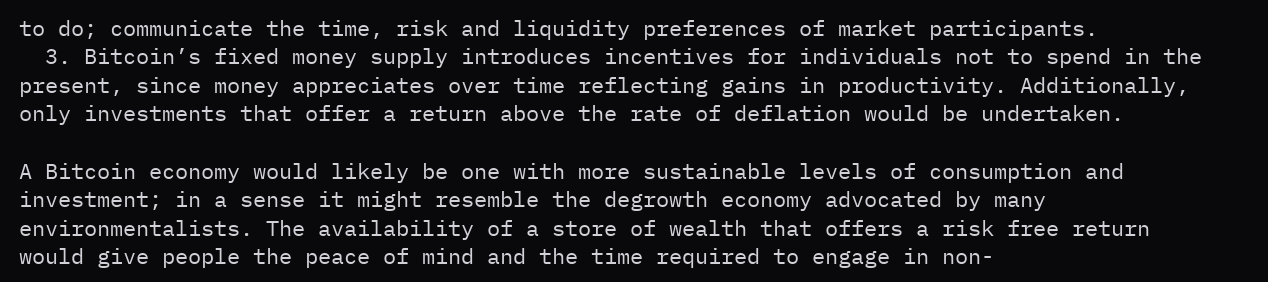to do; communicate the time, risk and liquidity preferences of market participants.
  3. Bitcoin’s fixed money supply introduces incentives for individuals not to spend in the present, since money appreciates over time reflecting gains in productivity. Additionally, only investments that offer a return above the rate of deflation would be undertaken.

A Bitcoin economy would likely be one with more sustainable levels of consumption and investment; in a sense it might resemble the degrowth economy advocated by many environmentalists. The availability of a store of wealth that offers a risk free return would give people the peace of mind and the time required to engage in non-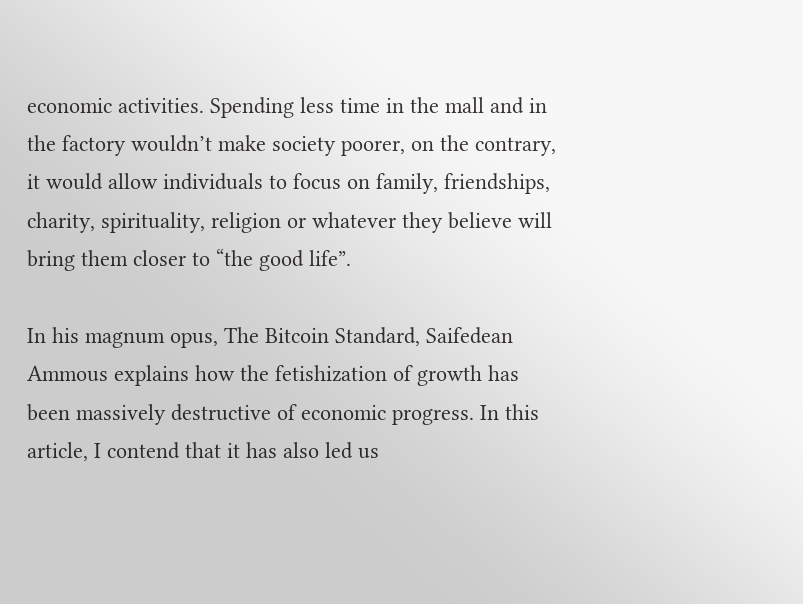economic activities. Spending less time in the mall and in the factory wouldn’t make society poorer, on the contrary, it would allow individuals to focus on family, friendships, charity, spirituality, religion or whatever they believe will bring them closer to “the good life”.

In his magnum opus, The Bitcoin Standard, Saifedean Ammous explains how the fetishization of growth has been massively destructive of economic progress. In this article, I contend that it has also led us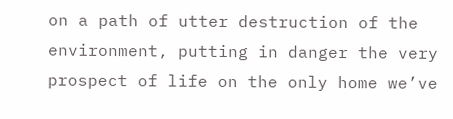on a path of utter destruction of the environment, putting in danger the very prospect of life on the only home we’ve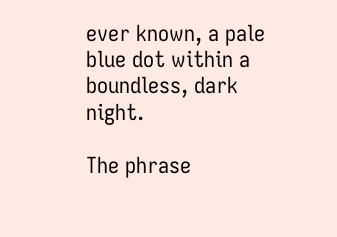ever known, a pale blue dot within a boundless, dark night.

The phrase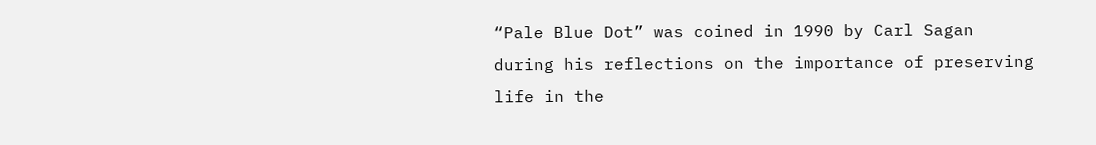“Pale Blue Dot” was coined in 1990 by Carl Sagan during his reflections on the importance of preserving life in the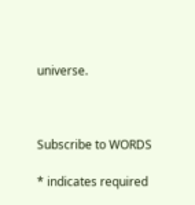universe.



Subscribe to WORDS

* indicates required